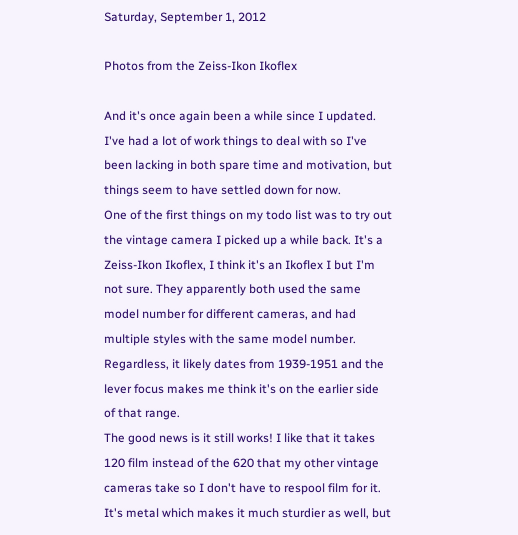Saturday, September 1, 2012

Photos from the Zeiss-Ikon Ikoflex

And it's once again been a while since I updated. I've had a lot of work things to deal with so I've been lacking in both spare time and motivation, but things seem to have settled down for now.
One of the first things on my todo list was to try out the vintage camera I picked up a while back. It's a Zeiss-Ikon Ikoflex, I think it's an Ikoflex I but I'm not sure. They apparently both used the same model number for different cameras, and had multiple styles with the same model number. Regardless, it likely dates from 1939-1951 and the lever focus makes me think it's on the earlier side of that range.
The good news is it still works! I like that it takes 120 film instead of the 620 that my other vintage cameras take so I don't have to respool film for it. It's metal which makes it much sturdier as well, but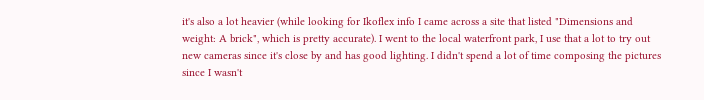it's also a lot heavier (while looking for Ikoflex info I came across a site that listed "Dimensions and weight: A brick", which is pretty accurate). I went to the local waterfront park, I use that a lot to try out new cameras since it's close by and has good lighting. I didn't spend a lot of time composing the pictures since I wasn't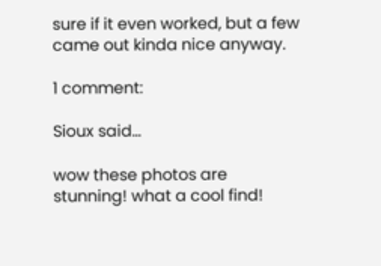sure if it even worked, but a few came out kinda nice anyway.

1 comment:

Sioux said...

wow these photos are stunning! what a cool find!